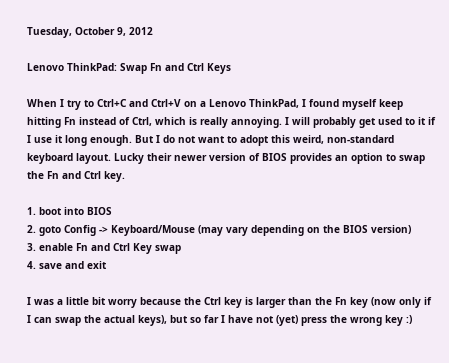Tuesday, October 9, 2012

Lenovo ThinkPad: Swap Fn and Ctrl Keys

When I try to Ctrl+C and Ctrl+V on a Lenovo ThinkPad, I found myself keep hitting Fn instead of Ctrl, which is really annoying. I will probably get used to it if I use it long enough. But I do not want to adopt this weird, non-standard keyboard layout. Lucky their newer version of BIOS provides an option to swap the Fn and Ctrl key.

1. boot into BIOS
2. goto Config -> Keyboard/Mouse (may vary depending on the BIOS version)
3. enable Fn and Ctrl Key swap
4. save and exit

I was a little bit worry because the Ctrl key is larger than the Fn key (now only if I can swap the actual keys), but so far I have not (yet) press the wrong key :)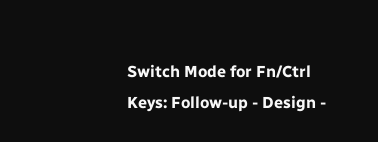Switch Mode for Fn/Ctrl Keys: Follow-up - Design -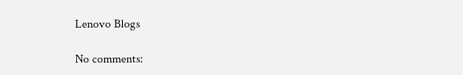Lenovo Blogs

No comments: